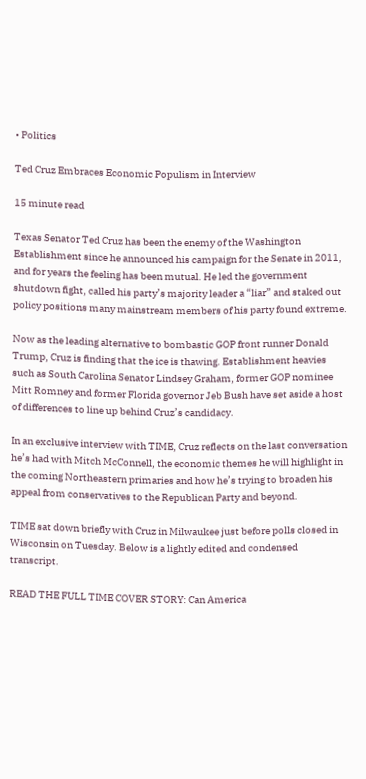• Politics

Ted Cruz Embraces Economic Populism in Interview

15 minute read

Texas Senator Ted Cruz has been the enemy of the Washington Establishment since he announced his campaign for the Senate in 2011, and for years the feeling has been mutual. He led the government shutdown fight, called his party’s majority leader a “liar” and staked out policy positions many mainstream members of his party found extreme.

Now as the leading alternative to bombastic GOP front runner Donald Trump, Cruz is finding that the ice is thawing. Establishment heavies such as South Carolina Senator Lindsey Graham, former GOP nominee Mitt Romney and former Florida governor Jeb Bush have set aside a host of differences to line up behind Cruz’s candidacy.

In an exclusive interview with TIME, Cruz reflects on the last conversation he’s had with Mitch McConnell, the economic themes he will highlight in the coming Northeastern primaries and how he’s trying to broaden his appeal from conservatives to the Republican Party and beyond.

TIME sat down briefly with Cruz in Milwaukee just before polls closed in Wisconsin on Tuesday. Below is a lightly edited and condensed transcript.

READ THE FULL TIME COVER STORY: Can America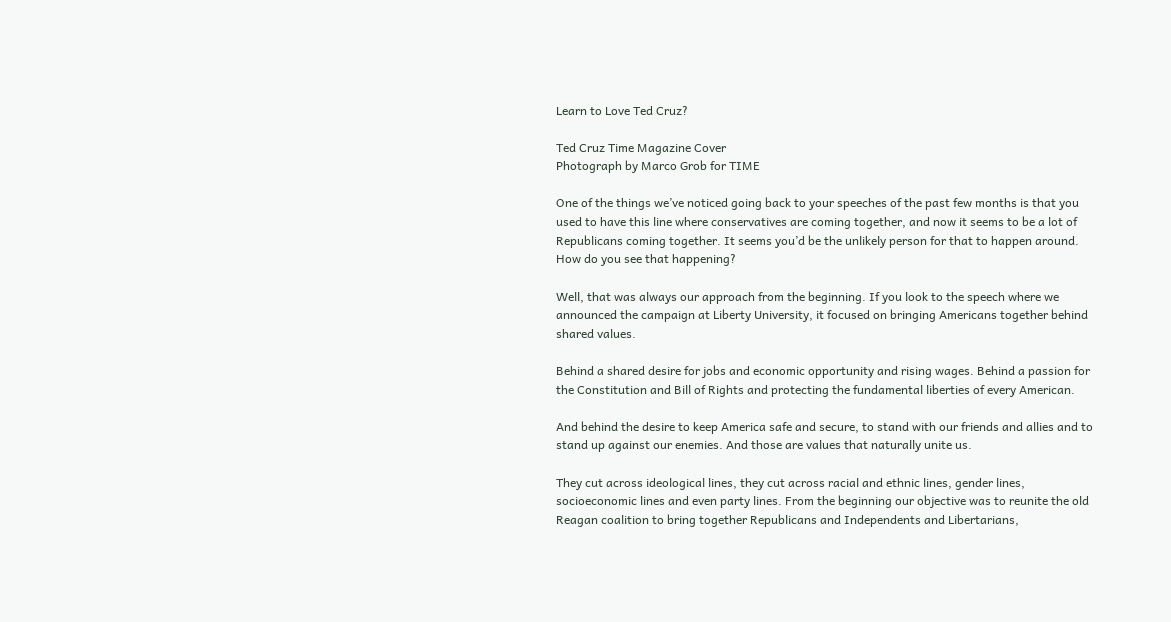Learn to Love Ted Cruz?

Ted Cruz Time Magazine Cover
Photograph by Marco Grob for TIME

One of the things we’ve noticed going back to your speeches of the past few months is that you used to have this line where conservatives are coming together, and now it seems to be a lot of Republicans coming together. It seems you’d be the unlikely person for that to happen around. How do you see that happening?

Well, that was always our approach from the beginning. If you look to the speech where we announced the campaign at Liberty University, it focused on bringing Americans together behind shared values.

Behind a shared desire for jobs and economic opportunity and rising wages. Behind a passion for the Constitution and Bill of Rights and protecting the fundamental liberties of every American.

And behind the desire to keep America safe and secure, to stand with our friends and allies and to stand up against our enemies. And those are values that naturally unite us.

They cut across ideological lines, they cut across racial and ethnic lines, gender lines, socioeconomic lines and even party lines. From the beginning our objective was to reunite the old Reagan coalition to bring together Republicans and Independents and Libertarians,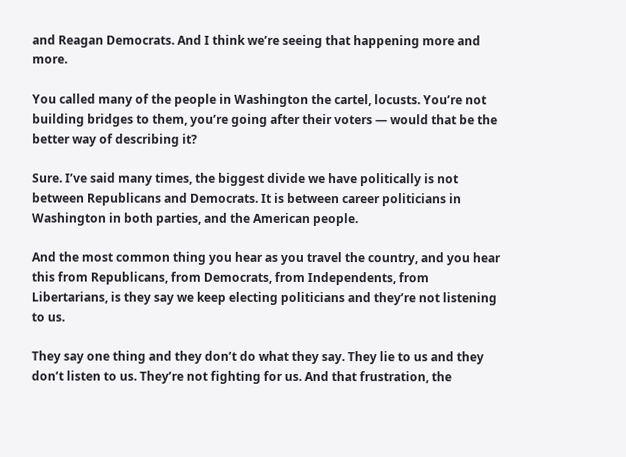and Reagan Democrats. And I think we’re seeing that happening more and more.

You called many of the people in Washington the cartel, locusts. You’re not building bridges to them, you’re going after their voters — would that be the better way of describing it?

Sure. I’ve said many times, the biggest divide we have politically is not between Republicans and Democrats. It is between career politicians in Washington in both parties, and the American people.

And the most common thing you hear as you travel the country, and you hear this from Republicans, from Democrats, from Independents, from Libertarians, is they say we keep electing politicians and they’re not listening to us.

They say one thing and they don’t do what they say. They lie to us and they don’t listen to us. They’re not fighting for us. And that frustration, the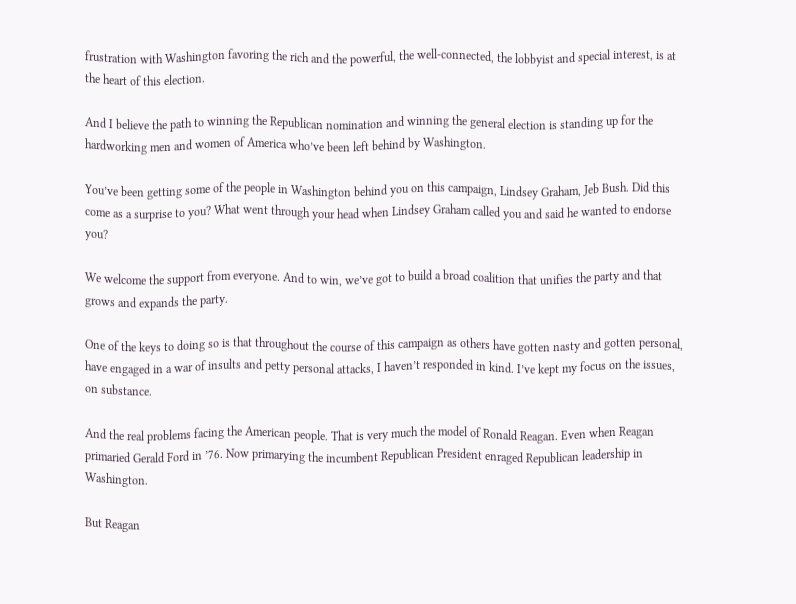frustration with Washington favoring the rich and the powerful, the well-connected, the lobbyist and special interest, is at the heart of this election.

And I believe the path to winning the Republican nomination and winning the general election is standing up for the hardworking men and women of America who’ve been left behind by Washington.

You’ve been getting some of the people in Washington behind you on this campaign, Lindsey Graham, Jeb Bush. Did this come as a surprise to you? What went through your head when Lindsey Graham called you and said he wanted to endorse you?

We welcome the support from everyone. And to win, we’ve got to build a broad coalition that unifies the party and that grows and expands the party.

One of the keys to doing so is that throughout the course of this campaign as others have gotten nasty and gotten personal, have engaged in a war of insults and petty personal attacks, I haven’t responded in kind. I’ve kept my focus on the issues, on substance.

And the real problems facing the American people. That is very much the model of Ronald Reagan. Even when Reagan primaried Gerald Ford in ’76. Now primarying the incumbent Republican President enraged Republican leadership in Washington.

But Reagan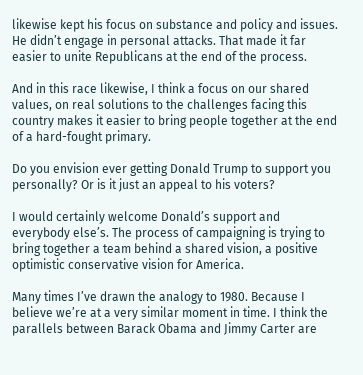likewise kept his focus on substance and policy and issues. He didn’t engage in personal attacks. That made it far easier to unite Republicans at the end of the process.

And in this race likewise, I think a focus on our shared values, on real solutions to the challenges facing this country makes it easier to bring people together at the end of a hard-fought primary.

Do you envision ever getting Donald Trump to support you personally? Or is it just an appeal to his voters?

I would certainly welcome Donald’s support and everybody else’s. The process of campaigning is trying to bring together a team behind a shared vision, a positive optimistic conservative vision for America.

Many times I’ve drawn the analogy to 1980. Because I believe we’re at a very similar moment in time. I think the parallels between Barack Obama and Jimmy Carter are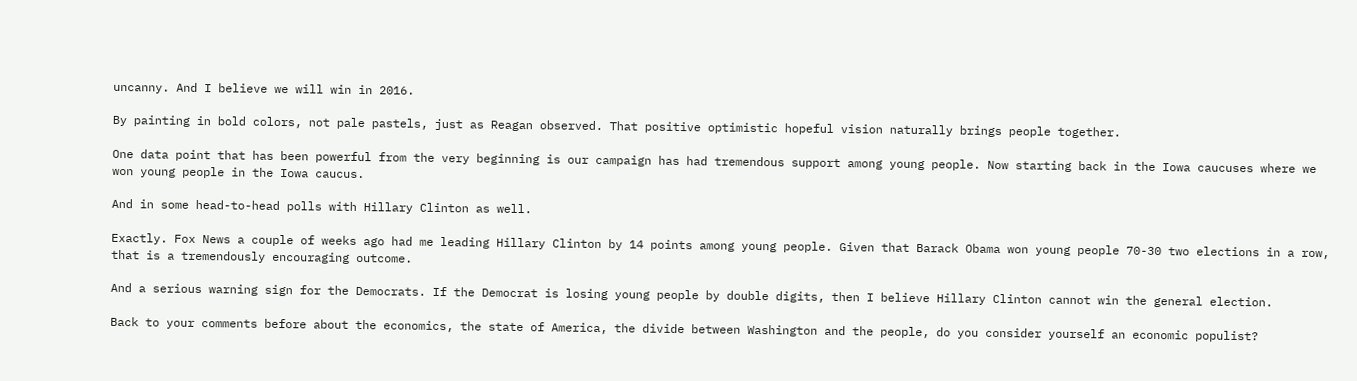uncanny. And I believe we will win in 2016.

By painting in bold colors, not pale pastels, just as Reagan observed. That positive optimistic hopeful vision naturally brings people together.

One data point that has been powerful from the very beginning is our campaign has had tremendous support among young people. Now starting back in the Iowa caucuses where we won young people in the Iowa caucus.

And in some head-to-head polls with Hillary Clinton as well.

Exactly. Fox News a couple of weeks ago had me leading Hillary Clinton by 14 points among young people. Given that Barack Obama won young people 70-30 two elections in a row, that is a tremendously encouraging outcome.

And a serious warning sign for the Democrats. If the Democrat is losing young people by double digits, then I believe Hillary Clinton cannot win the general election.

Back to your comments before about the economics, the state of America, the divide between Washington and the people, do you consider yourself an economic populist?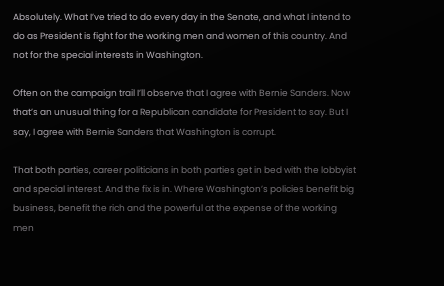Absolutely. What I’ve tried to do every day in the Senate, and what I intend to do as President is fight for the working men and women of this country. And not for the special interests in Washington.

Often on the campaign trail I’ll observe that I agree with Bernie Sanders. Now that’s an unusual thing for a Republican candidate for President to say. But I say, I agree with Bernie Sanders that Washington is corrupt.

That both parties, career politicians in both parties get in bed with the lobbyist and special interest. And the fix is in. Where Washington’s policies benefit big business, benefit the rich and the powerful at the expense of the working men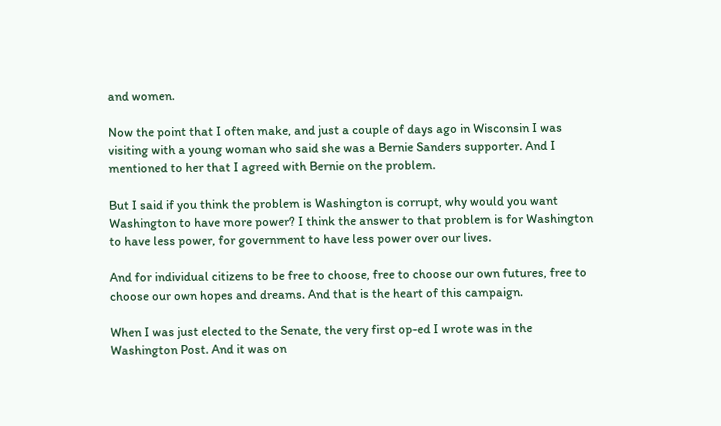and women.

Now the point that I often make, and just a couple of days ago in Wisconsin I was visiting with a young woman who said she was a Bernie Sanders supporter. And I mentioned to her that I agreed with Bernie on the problem.

But I said if you think the problem is Washington is corrupt, why would you want Washington to have more power? I think the answer to that problem is for Washington to have less power, for government to have less power over our lives.

And for individual citizens to be free to choose, free to choose our own futures, free to choose our own hopes and dreams. And that is the heart of this campaign.

When I was just elected to the Senate, the very first op-ed I wrote was in the Washington Post. And it was on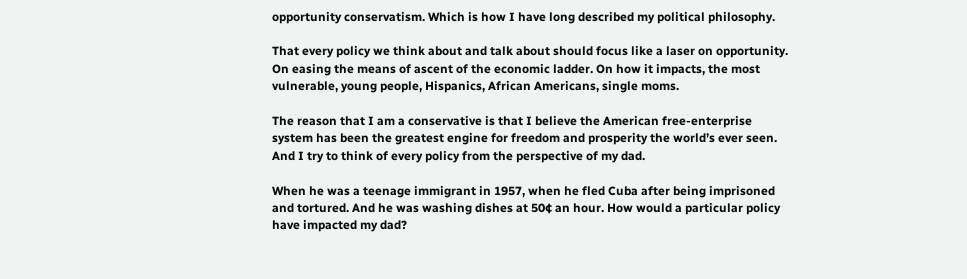opportunity conservatism. Which is how I have long described my political philosophy.

That every policy we think about and talk about should focus like a laser on opportunity. On easing the means of ascent of the economic ladder. On how it impacts, the most vulnerable, young people, Hispanics, African Americans, single moms.

The reason that I am a conservative is that I believe the American free-enterprise system has been the greatest engine for freedom and prosperity the world’s ever seen. And I try to think of every policy from the perspective of my dad.

When he was a teenage immigrant in 1957, when he fled Cuba after being imprisoned and tortured. And he was washing dishes at 50¢ an hour. How would a particular policy have impacted my dad?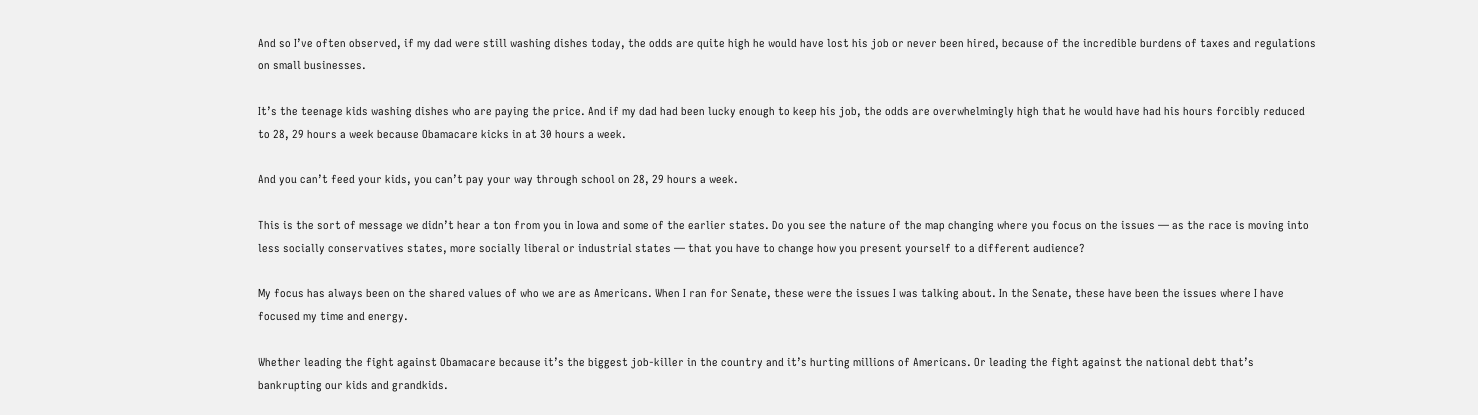And so I’ve often observed, if my dad were still washing dishes today, the odds are quite high he would have lost his job or never been hired, because of the incredible burdens of taxes and regulations on small businesses.

It’s the teenage kids washing dishes who are paying the price. And if my dad had been lucky enough to keep his job, the odds are overwhelmingly high that he would have had his hours forcibly reduced to 28, 29 hours a week because Obamacare kicks in at 30 hours a week.

And you can’t feed your kids, you can’t pay your way through school on 28, 29 hours a week.

This is the sort of message we didn’t hear a ton from you in Iowa and some of the earlier states. Do you see the nature of the map changing where you focus on the issues — as the race is moving into less socially conservatives states, more socially liberal or industrial states — that you have to change how you present yourself to a different audience?

My focus has always been on the shared values of who we are as Americans. When I ran for Senate, these were the issues I was talking about. In the Senate, these have been the issues where I have focused my time and energy.

Whether leading the fight against Obamacare because it’s the biggest job-killer in the country and it’s hurting millions of Americans. Or leading the fight against the national debt that’s bankrupting our kids and grandkids.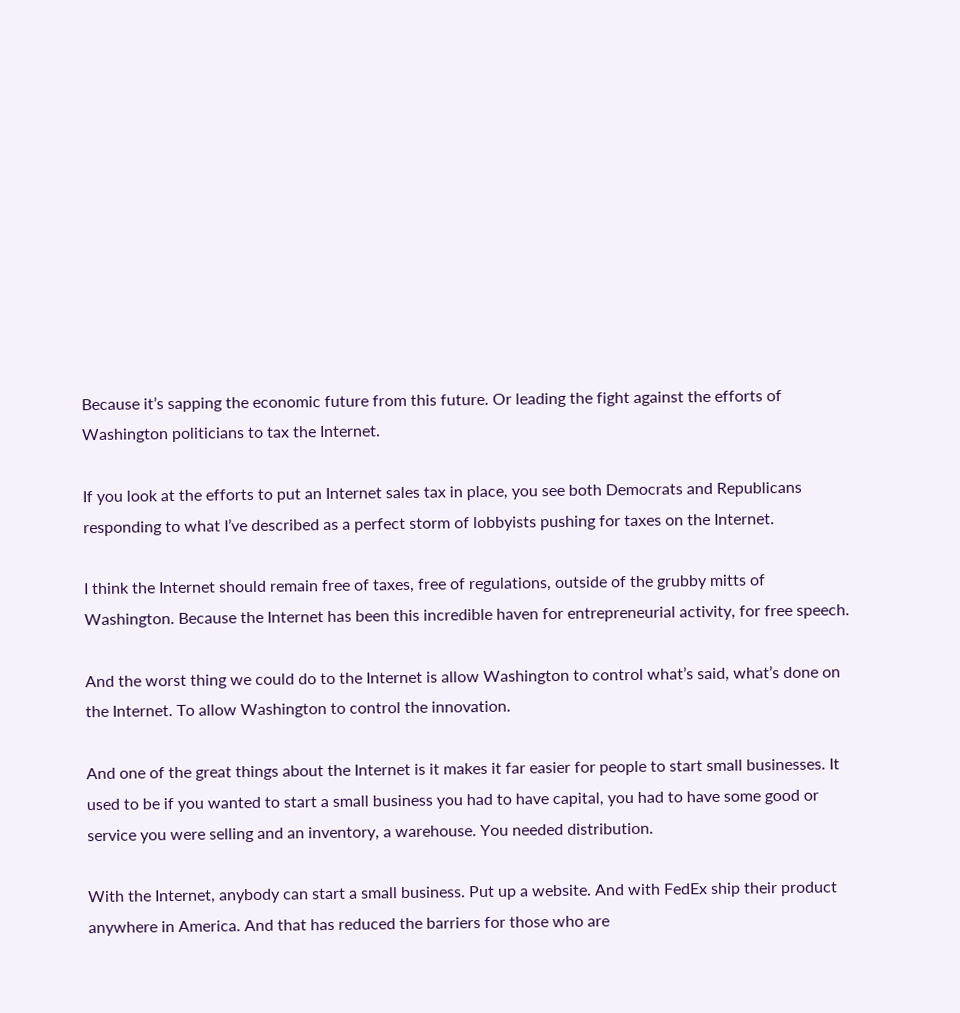Because it’s sapping the economic future from this future. Or leading the fight against the efforts of Washington politicians to tax the Internet.

If you look at the efforts to put an Internet sales tax in place, you see both Democrats and Republicans responding to what I’ve described as a perfect storm of lobbyists pushing for taxes on the Internet.

I think the Internet should remain free of taxes, free of regulations, outside of the grubby mitts of Washington. Because the Internet has been this incredible haven for entrepreneurial activity, for free speech.

And the worst thing we could do to the Internet is allow Washington to control what’s said, what’s done on the Internet. To allow Washington to control the innovation.

And one of the great things about the Internet is it makes it far easier for people to start small businesses. It used to be if you wanted to start a small business you had to have capital, you had to have some good or service you were selling and an inventory, a warehouse. You needed distribution.

With the Internet, anybody can start a small business. Put up a website. And with FedEx ship their product anywhere in America. And that has reduced the barriers for those who are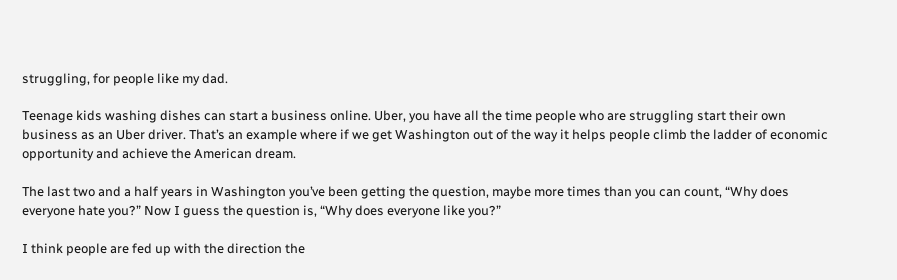struggling, for people like my dad.

Teenage kids washing dishes can start a business online. Uber, you have all the time people who are struggling start their own business as an Uber driver. That’s an example where if we get Washington out of the way it helps people climb the ladder of economic opportunity and achieve the American dream.

The last two and a half years in Washington you’ve been getting the question, maybe more times than you can count, “Why does everyone hate you?” Now I guess the question is, “Why does everyone like you?”

I think people are fed up with the direction the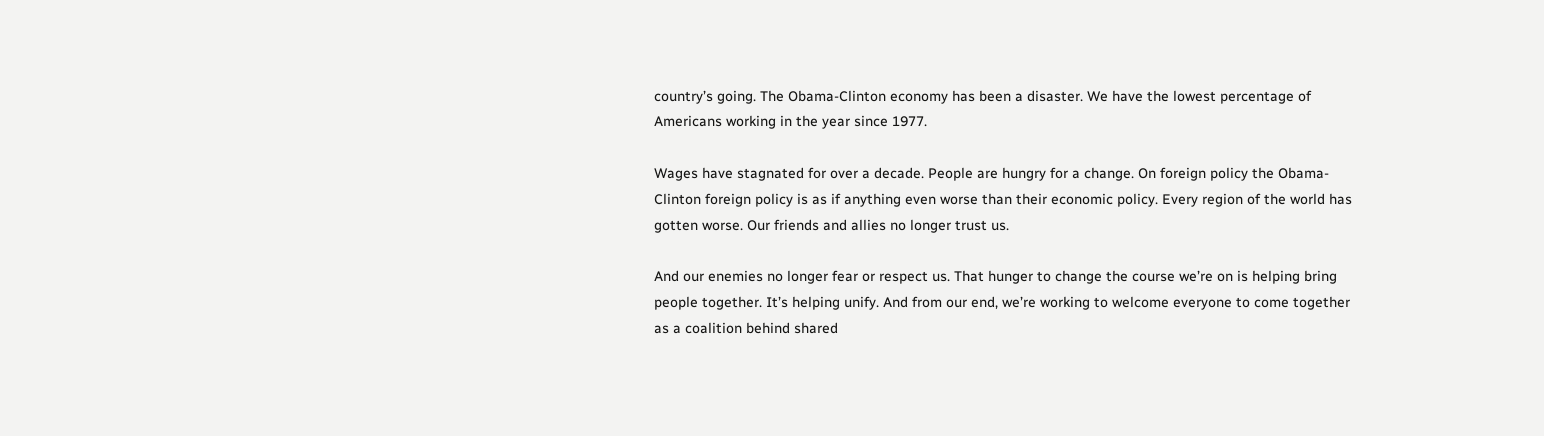country’s going. The Obama-Clinton economy has been a disaster. We have the lowest percentage of Americans working in the year since 1977.

Wages have stagnated for over a decade. People are hungry for a change. On foreign policy the Obama-Clinton foreign policy is as if anything even worse than their economic policy. Every region of the world has gotten worse. Our friends and allies no longer trust us.

And our enemies no longer fear or respect us. That hunger to change the course we’re on is helping bring people together. It’s helping unify. And from our end, we’re working to welcome everyone to come together as a coalition behind shared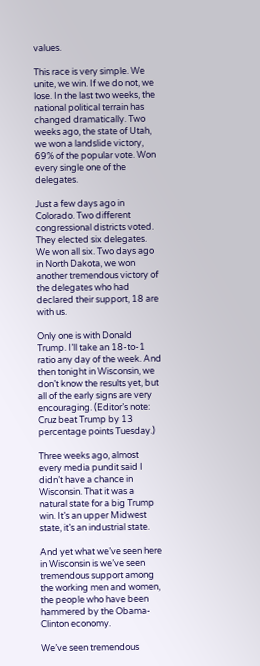values.

This race is very simple. We unite, we win. If we do not, we lose. In the last two weeks, the national political terrain has changed dramatically. Two weeks ago, the state of Utah, we won a landslide victory, 69% of the popular vote. Won every single one of the delegates.

Just a few days ago in Colorado. Two different congressional districts voted. They elected six delegates. We won all six. Two days ago in North Dakota, we won another tremendous victory of the delegates who had declared their support, 18 are with us.

Only one is with Donald Trump. I’ll take an 18-to-1 ratio any day of the week. And then tonight in Wisconsin, we don’t know the results yet, but all of the early signs are very encouraging. (Editor’s note: Cruz beat Trump by 13 percentage points Tuesday.)

Three weeks ago, almost every media pundit said I didn’t have a chance in Wisconsin. That it was a natural state for a big Trump win. It’s an upper Midwest state, it’s an industrial state.

And yet what we’ve seen here in Wisconsin is we’ve seen tremendous support among the working men and women, the people who have been hammered by the Obama-Clinton economy.

We’ve seen tremendous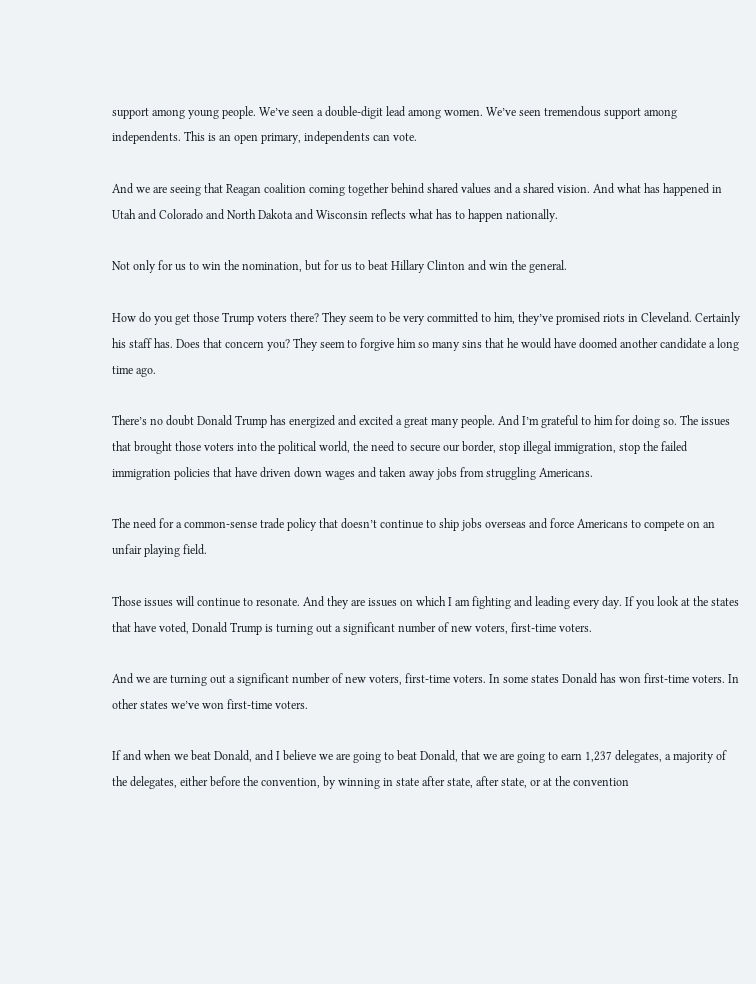support among young people. We’ve seen a double-digit lead among women. We’ve seen tremendous support among independents. This is an open primary, independents can vote.

And we are seeing that Reagan coalition coming together behind shared values and a shared vision. And what has happened in Utah and Colorado and North Dakota and Wisconsin reflects what has to happen nationally.

Not only for us to win the nomination, but for us to beat Hillary Clinton and win the general.

How do you get those Trump voters there? They seem to be very committed to him, they’ve promised riots in Cleveland. Certainly his staff has. Does that concern you? They seem to forgive him so many sins that he would have doomed another candidate a long time ago.

There’s no doubt Donald Trump has energized and excited a great many people. And I’m grateful to him for doing so. The issues that brought those voters into the political world, the need to secure our border, stop illegal immigration, stop the failed immigration policies that have driven down wages and taken away jobs from struggling Americans.

The need for a common-sense trade policy that doesn’t continue to ship jobs overseas and force Americans to compete on an unfair playing field.

Those issues will continue to resonate. And they are issues on which I am fighting and leading every day. If you look at the states that have voted, Donald Trump is turning out a significant number of new voters, first-time voters.

And we are turning out a significant number of new voters, first-time voters. In some states Donald has won first-time voters. In other states we’ve won first-time voters.

If and when we beat Donald, and I believe we are going to beat Donald, that we are going to earn 1,237 delegates, a majority of the delegates, either before the convention, by winning in state after state, after state, or at the convention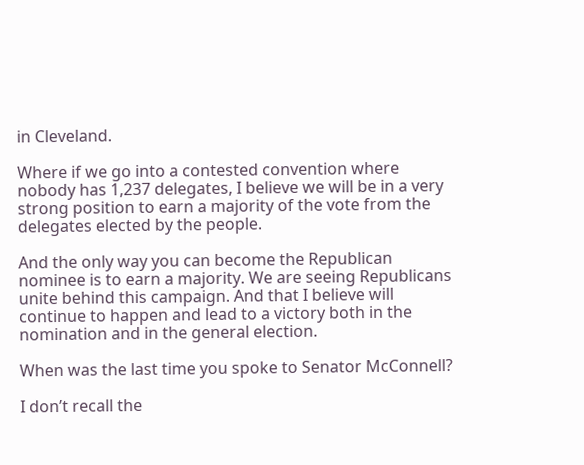in Cleveland.

Where if we go into a contested convention where nobody has 1,237 delegates, I believe we will be in a very strong position to earn a majority of the vote from the delegates elected by the people.

And the only way you can become the Republican nominee is to earn a majority. We are seeing Republicans unite behind this campaign. And that I believe will continue to happen and lead to a victory both in the nomination and in the general election.

When was the last time you spoke to Senator McConnell?

I don’t recall the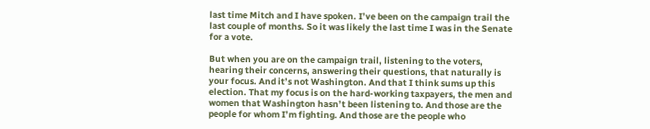last time Mitch and I have spoken. I’ve been on the campaign trail the last couple of months. So it was likely the last time I was in the Senate for a vote.

But when you are on the campaign trail, listening to the voters, hearing their concerns, answering their questions, that naturally is your focus. And it’s not Washington. And that I think sums up this election. That my focus is on the hard-working taxpayers, the men and women that Washington hasn’t been listening to. And those are the people for whom I’m fighting. And those are the people who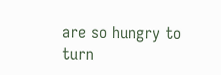are so hungry to turn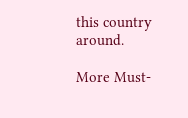this country around.

More Must-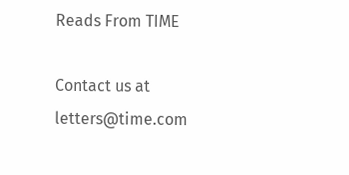Reads From TIME

Contact us at letters@time.com